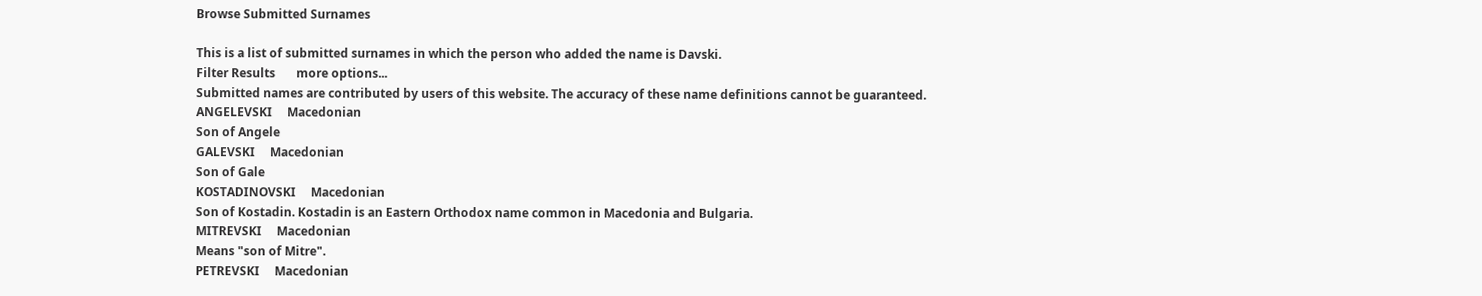Browse Submitted Surnames

This is a list of submitted surnames in which the person who added the name is Davski.
Filter Results       more options...
Submitted names are contributed by users of this website. The accuracy of these name definitions cannot be guaranteed.
ANGELEVSKI     Macedonian
Son of Angele
GALEVSKI     Macedonian
Son of Gale
KOSTADINOVSKI     Macedonian
Son of Kostadin. Kostadin is an Eastern Orthodox name common in Macedonia and Bulgaria.
MITREVSKI     Macedonian
Means "son of Mitre".
PETREVSKI     Macedonian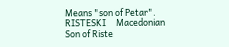Means "son of Petar".
RISTESKI     Macedonian
Son of Riste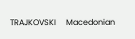TRAJKOVSKI     Macedonian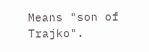Means "son of Trajko".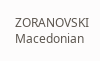ZORANOVSKI     Macedonian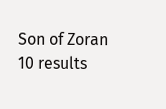Son of Zoran
10 results